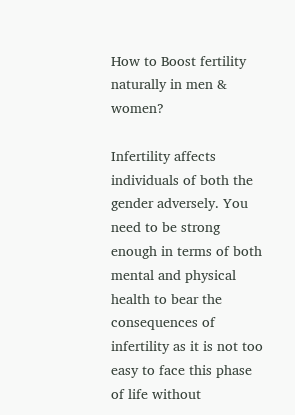How to Boost fertility naturally in men & women?

Infertility affects individuals of both the gender adversely. You need to be strong enough in terms of both mental and physical health to bear the consequences of infertility as it is not too easy to face this phase of life without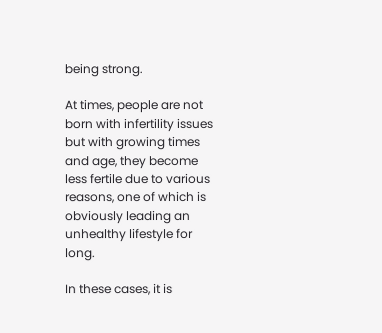being strong.

At times, people are not born with infertility issues but with growing times and age, they become less fertile due to various reasons, one of which is obviously leading an unhealthy lifestyle for long.

In these cases, it is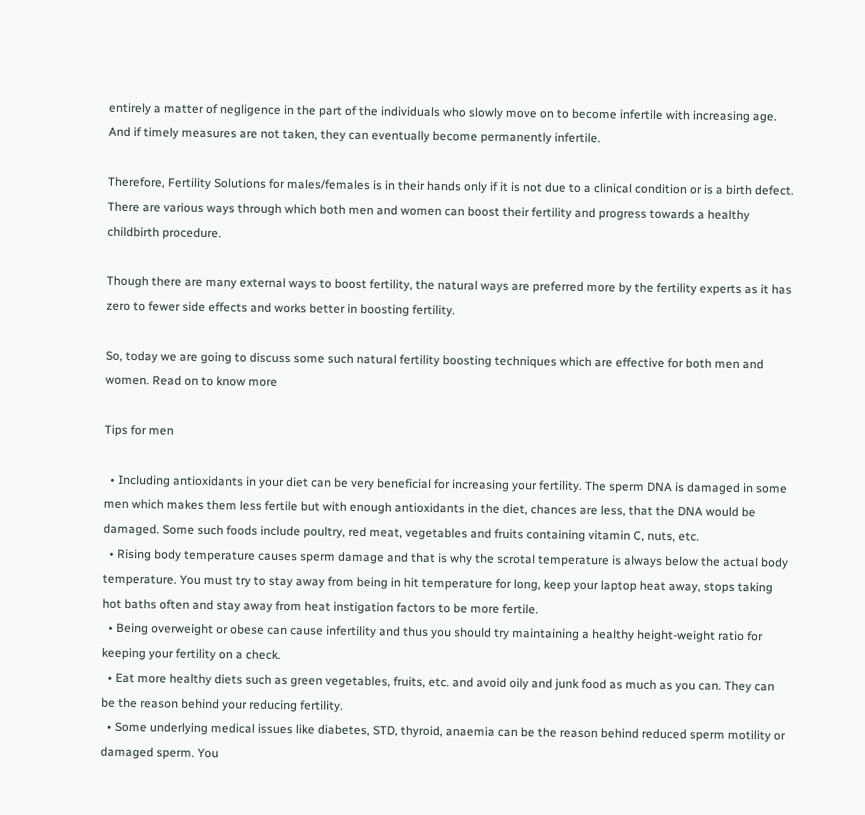entirely a matter of negligence in the part of the individuals who slowly move on to become infertile with increasing age. And if timely measures are not taken, they can eventually become permanently infertile.

Therefore, Fertility Solutions for males/females is in their hands only if it is not due to a clinical condition or is a birth defect. There are various ways through which both men and women can boost their fertility and progress towards a healthy childbirth procedure.

Though there are many external ways to boost fertility, the natural ways are preferred more by the fertility experts as it has zero to fewer side effects and works better in boosting fertility.

So, today we are going to discuss some such natural fertility boosting techniques which are effective for both men and women. Read on to know more

Tips for men

  • Including antioxidants in your diet can be very beneficial for increasing your fertility. The sperm DNA is damaged in some men which makes them less fertile but with enough antioxidants in the diet, chances are less, that the DNA would be damaged. Some such foods include poultry, red meat, vegetables and fruits containing vitamin C, nuts, etc.
  • Rising body temperature causes sperm damage and that is why the scrotal temperature is always below the actual body temperature. You must try to stay away from being in hit temperature for long, keep your laptop heat away, stops taking hot baths often and stay away from heat instigation factors to be more fertile.
  • Being overweight or obese can cause infertility and thus you should try maintaining a healthy height-weight ratio for keeping your fertility on a check.
  • Eat more healthy diets such as green vegetables, fruits, etc. and avoid oily and junk food as much as you can. They can be the reason behind your reducing fertility.
  • Some underlying medical issues like diabetes, STD, thyroid, anaemia can be the reason behind reduced sperm motility or damaged sperm. You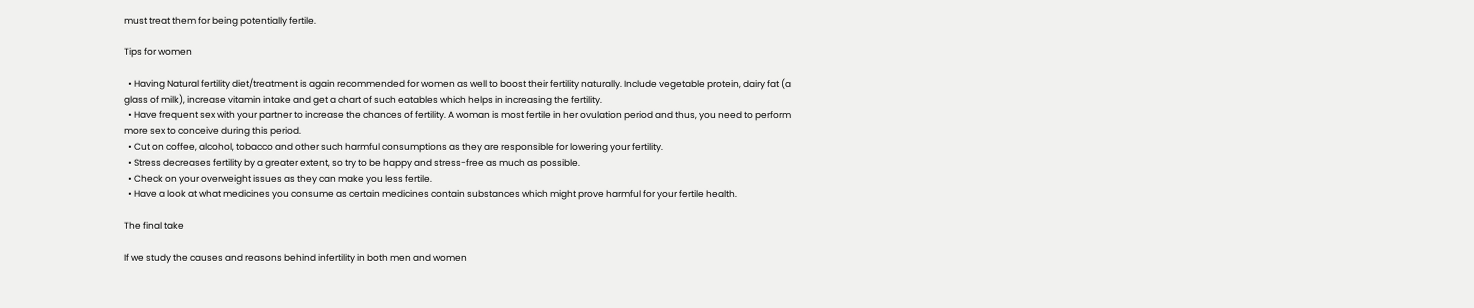must treat them for being potentially fertile.

Tips for women

  • Having Natural fertility diet/treatment is again recommended for women as well to boost their fertility naturally. Include vegetable protein, dairy fat (a glass of milk), increase vitamin intake and get a chart of such eatables which helps in increasing the fertility.
  • Have frequent sex with your partner to increase the chances of fertility. A woman is most fertile in her ovulation period and thus, you need to perform more sex to conceive during this period.
  • Cut on coffee, alcohol, tobacco and other such harmful consumptions as they are responsible for lowering your fertility.
  • Stress decreases fertility by a greater extent, so try to be happy and stress-free as much as possible.
  • Check on your overweight issues as they can make you less fertile.
  • Have a look at what medicines you consume as certain medicines contain substances which might prove harmful for your fertile health.

The final take

If we study the causes and reasons behind infertility in both men and women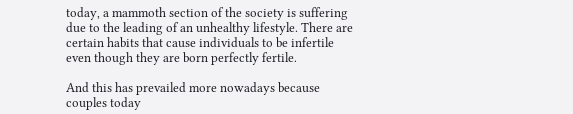today, a mammoth section of the society is suffering due to the leading of an unhealthy lifestyle. There are certain habits that cause individuals to be infertile even though they are born perfectly fertile.

And this has prevailed more nowadays because couples today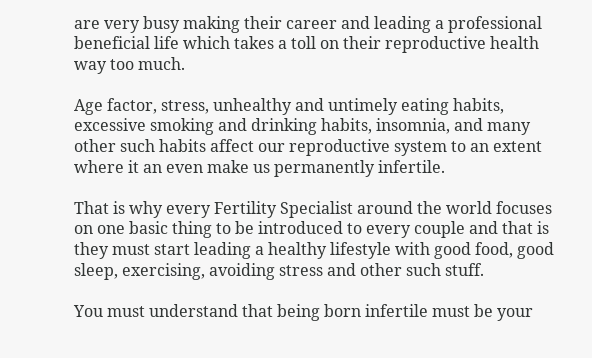are very busy making their career and leading a professional beneficial life which takes a toll on their reproductive health way too much.

Age factor, stress, unhealthy and untimely eating habits, excessive smoking and drinking habits, insomnia, and many other such habits affect our reproductive system to an extent where it an even make us permanently infertile.

That is why every Fertility Specialist around the world focuses on one basic thing to be introduced to every couple and that is they must start leading a healthy lifestyle with good food, good sleep, exercising, avoiding stress and other such stuff.

You must understand that being born infertile must be your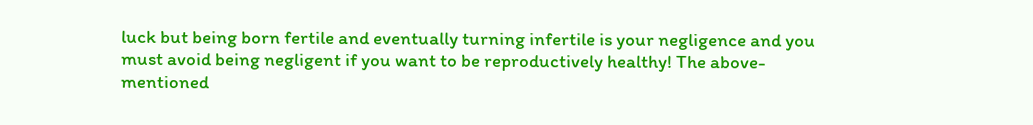luck but being born fertile and eventually turning infertile is your negligence and you must avoid being negligent if you want to be reproductively healthy! The above-mentioned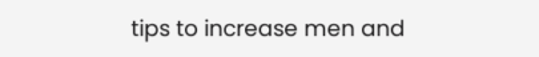tips to increase men and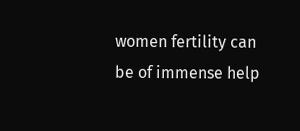women fertility can be of immense help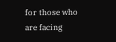for those who are facing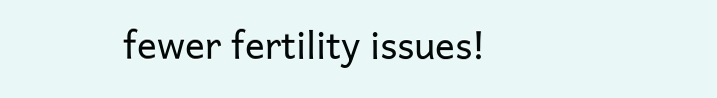fewer fertility issues!